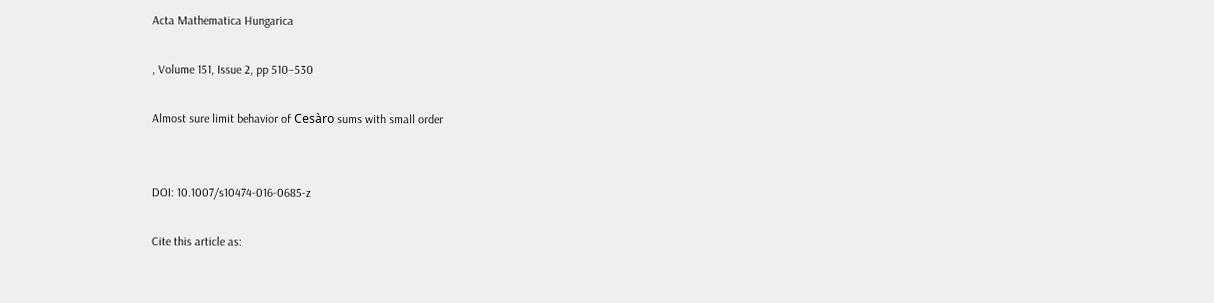Acta Mathematica Hungarica

, Volume 151, Issue 2, pp 510–530

Almost sure limit behavior of Cesàro sums with small order


DOI: 10.1007/s10474-016-0685-z

Cite this article as: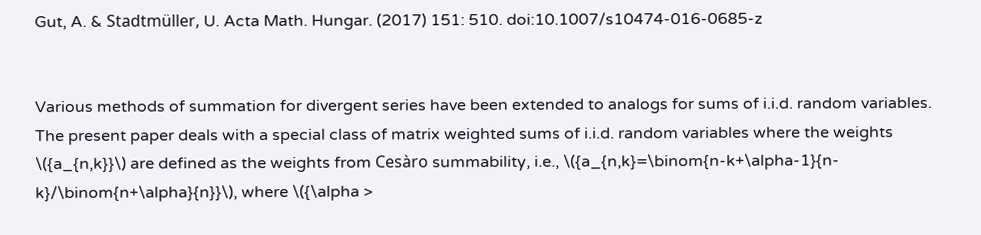Gut, A. & Stadtmüller, U. Acta Math. Hungar. (2017) 151: 510. doi:10.1007/s10474-016-0685-z


Various methods of summation for divergent series have been extended to analogs for sums of i.i.d. random variables. The present paper deals with a special class of matrix weighted sums of i.i.d. random variables where the weights \({a_{n,k}}\) are defined as the weights from Cesàro summability, i.e., \({a_{n,k}=\binom{n-k+\alpha-1}{n-k}/\binom{n+\alpha}{n}}\), where \({\alpha >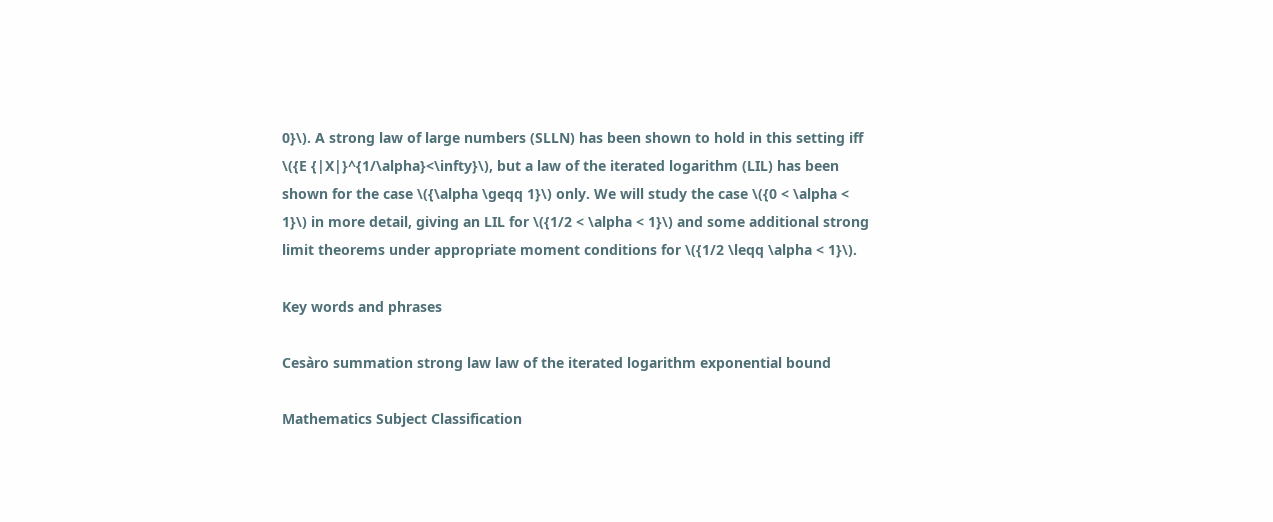0}\). A strong law of large numbers (SLLN) has been shown to hold in this setting iff \({E {|X|}^{1/\alpha}<\infty}\), but a law of the iterated logarithm (LIL) has been shown for the case \({\alpha \geqq 1}\) only. We will study the case \({0 < \alpha < 1}\) in more detail, giving an LIL for \({1/2 < \alpha < 1}\) and some additional strong limit theorems under appropriate moment conditions for \({1/2 \leqq \alpha < 1}\).

Key words and phrases

Cesàro summation strong law law of the iterated logarithm exponential bound

Mathematics Subject Classification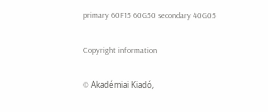primary 60F15 60G50 secondary 40G05

Copyright information

© Akadémiai Kiadó,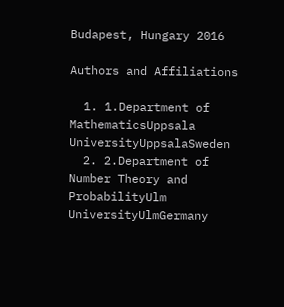Budapest, Hungary 2016

Authors and Affiliations

  1. 1.Department of MathematicsUppsala UniversityUppsalaSweden
  2. 2.Department of Number Theory and ProbabilityUlm UniversityUlmGermany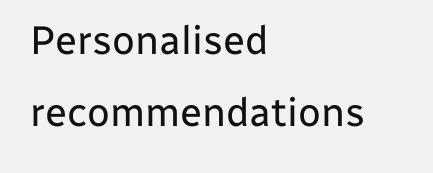Personalised recommendations